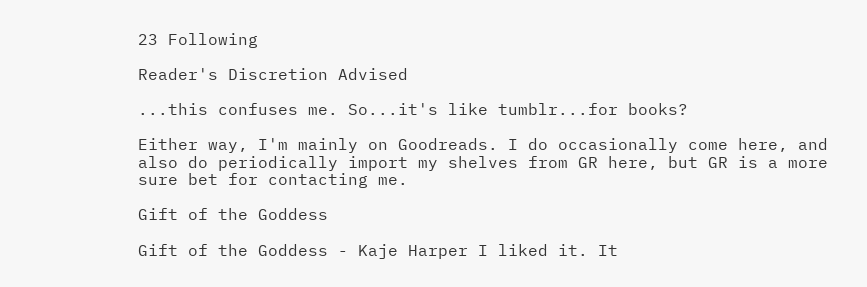23 Following

Reader's Discretion Advised

...this confuses me. So...it's like tumblr...for books?

Either way, I'm mainly on Goodreads. I do occasionally come here, and also do periodically import my shelves from GR here, but GR is a more sure bet for contacting me.

Gift of the Goddess

Gift of the Goddess - Kaje Harper I liked it. It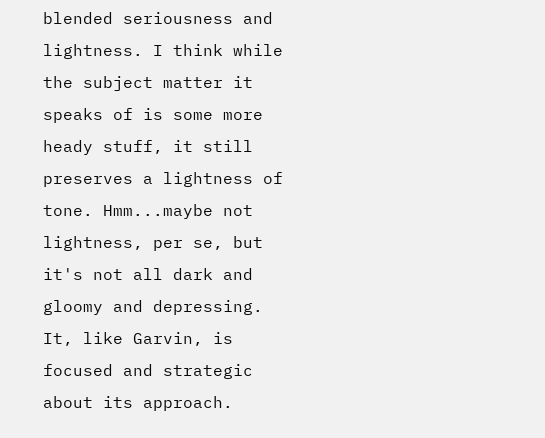blended seriousness and lightness. I think while the subject matter it speaks of is some more heady stuff, it still preserves a lightness of tone. Hmm...maybe not lightness, per se, but it's not all dark and gloomy and depressing. It, like Garvin, is focused and strategic about its approach.